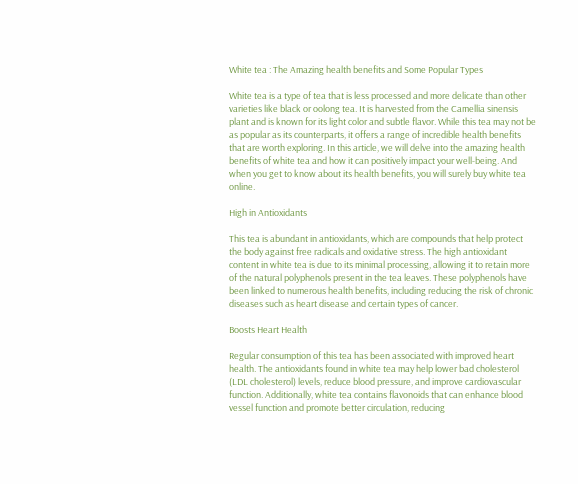White tea : The Amazing health benefits and Some Popular Types

White tea is a type of tea that is less processed and more delicate than other varieties like black or oolong tea. It is harvested from the Camellia sinensis plant and is known for its light color and subtle flavor. While this tea may not be as popular as its counterparts, it offers a range of incredible health benefits that are worth exploring. In this article, we will delve into the amazing health benefits of white tea and how it can positively impact your well-being. And when you get to know about its health benefits, you will surely buy white tea online.

High in Antioxidants

This tea is abundant in antioxidants, which are compounds that help protect the body against free radicals and oxidative stress. The high antioxidant content in white tea is due to its minimal processing, allowing it to retain more of the natural polyphenols present in the tea leaves. These polyphenols have been linked to numerous health benefits, including reducing the risk of chronic diseases such as heart disease and certain types of cancer.

Boosts Heart Health

Regular consumption of this tea has been associated with improved heart health. The antioxidants found in white tea may help lower bad cholesterol (LDL cholesterol) levels, reduce blood pressure, and improve cardiovascular function. Additionally, white tea contains flavonoids that can enhance blood vessel function and promote better circulation, reducing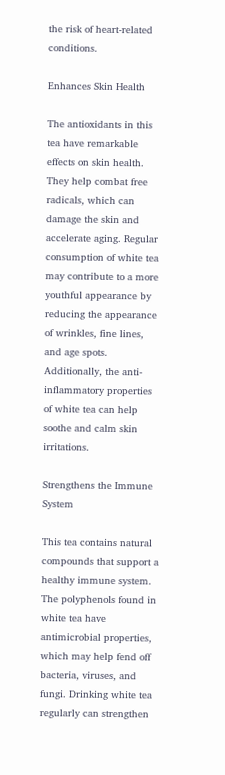the risk of heart-related conditions.

Enhances Skin Health

The antioxidants in this tea have remarkable effects on skin health. They help combat free radicals, which can damage the skin and accelerate aging. Regular consumption of white tea may contribute to a more youthful appearance by reducing the appearance of wrinkles, fine lines, and age spots. Additionally, the anti-inflammatory properties of white tea can help soothe and calm skin irritations.

Strengthens the Immune System

This tea contains natural compounds that support a healthy immune system. The polyphenols found in white tea have antimicrobial properties, which may help fend off bacteria, viruses, and fungi. Drinking white tea regularly can strengthen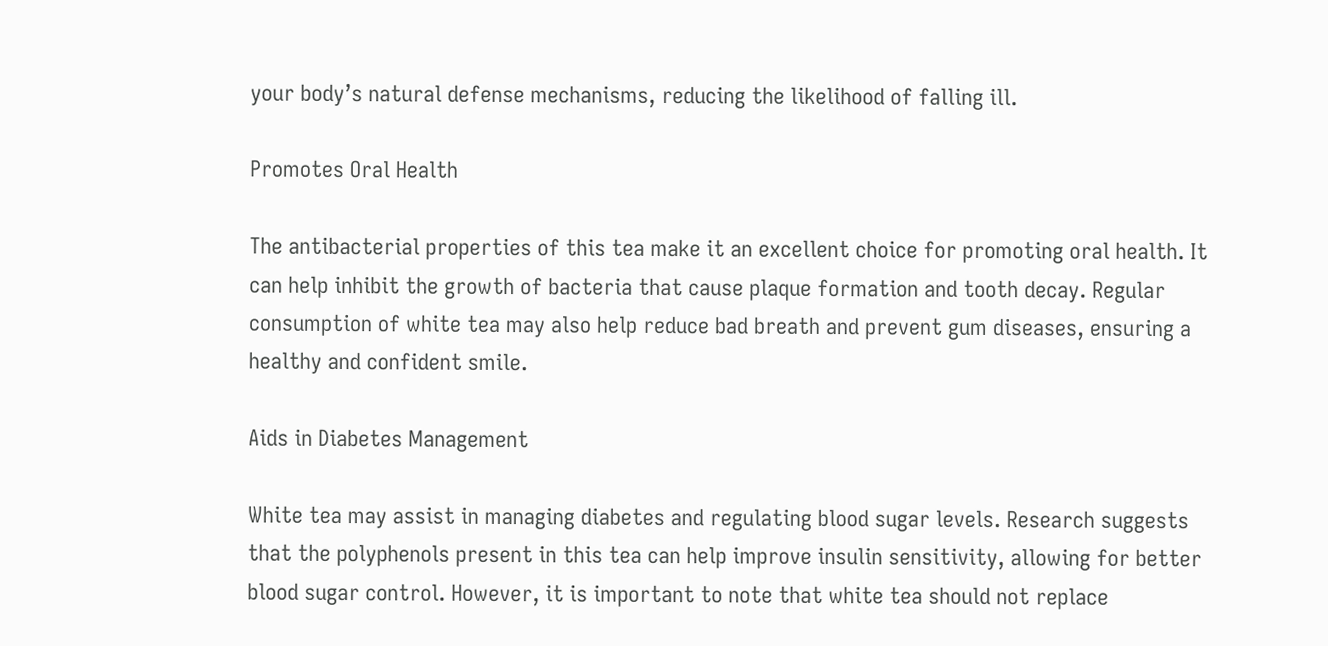your body’s natural defense mechanisms, reducing the likelihood of falling ill.

Promotes Oral Health

The antibacterial properties of this tea make it an excellent choice for promoting oral health. It can help inhibit the growth of bacteria that cause plaque formation and tooth decay. Regular consumption of white tea may also help reduce bad breath and prevent gum diseases, ensuring a healthy and confident smile.

Aids in Diabetes Management

White tea may assist in managing diabetes and regulating blood sugar levels. Research suggests that the polyphenols present in this tea can help improve insulin sensitivity, allowing for better blood sugar control. However, it is important to note that white tea should not replace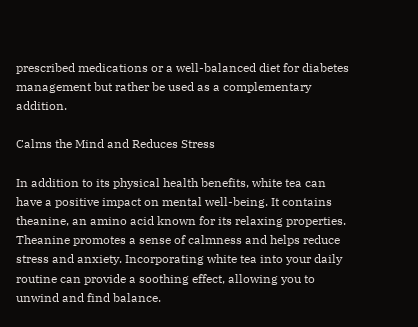prescribed medications or a well-balanced diet for diabetes management but rather be used as a complementary addition.

Calms the Mind and Reduces Stress

In addition to its physical health benefits, white tea can have a positive impact on mental well-being. It contains theanine, an amino acid known for its relaxing properties. Theanine promotes a sense of calmness and helps reduce stress and anxiety. Incorporating white tea into your daily routine can provide a soothing effect, allowing you to unwind and find balance.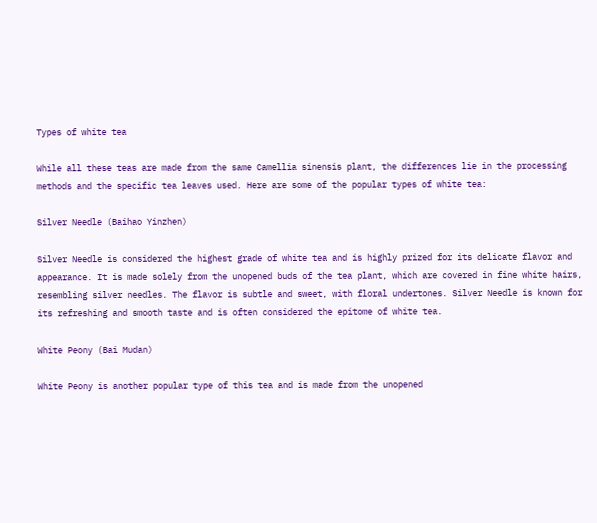Types of white tea

While all these teas are made from the same Camellia sinensis plant, the differences lie in the processing methods and the specific tea leaves used. Here are some of the popular types of white tea:

Silver Needle (Baihao Yinzhen)

Silver Needle is considered the highest grade of white tea and is highly prized for its delicate flavor and appearance. It is made solely from the unopened buds of the tea plant, which are covered in fine white hairs, resembling silver needles. The flavor is subtle and sweet, with floral undertones. Silver Needle is known for its refreshing and smooth taste and is often considered the epitome of white tea.

White Peony (Bai Mudan)

White Peony is another popular type of this tea and is made from the unopened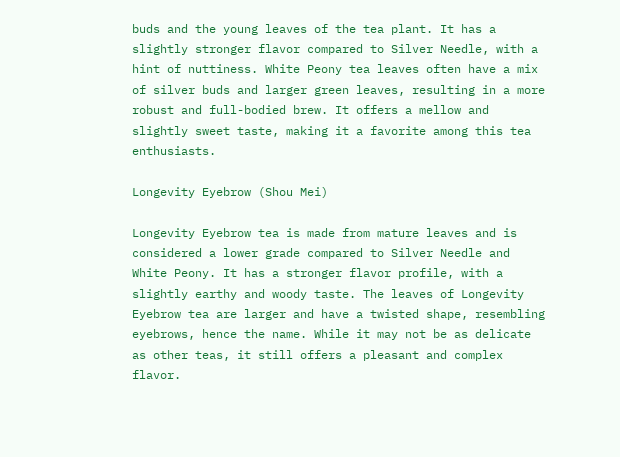buds and the young leaves of the tea plant. It has a slightly stronger flavor compared to Silver Needle, with a hint of nuttiness. White Peony tea leaves often have a mix of silver buds and larger green leaves, resulting in a more robust and full-bodied brew. It offers a mellow and slightly sweet taste, making it a favorite among this tea enthusiasts.

Longevity Eyebrow (Shou Mei)

Longevity Eyebrow tea is made from mature leaves and is considered a lower grade compared to Silver Needle and White Peony. It has a stronger flavor profile, with a slightly earthy and woody taste. The leaves of Longevity Eyebrow tea are larger and have a twisted shape, resembling eyebrows, hence the name. While it may not be as delicate as other teas, it still offers a pleasant and complex flavor.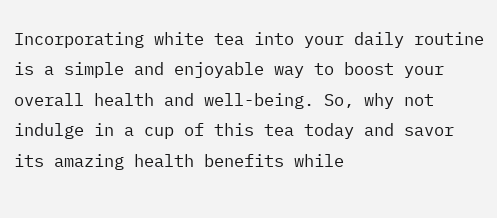Incorporating white tea into your daily routine is a simple and enjoyable way to boost your overall health and well-being. So, why not indulge in a cup of this tea today and savor its amazing health benefits while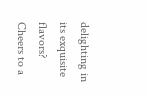delighting in its exquisite flavors? Cheers to a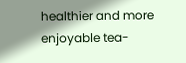healthier and more enjoyable tea-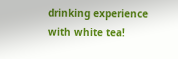drinking experience with white tea!